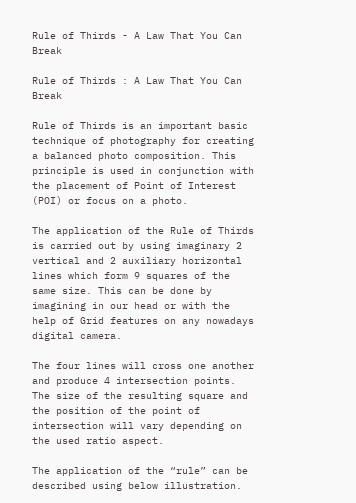Rule of Thirds - A Law That You Can Break

Rule of Thirds : A Law That You Can Break

Rule of Thirds is an important basic technique of photography for creating a balanced photo composition. This principle is used in conjunction with the placement of Point of Interest (POI) or focus on a photo.

The application of the Rule of Thirds is carried out by using imaginary 2 vertical and 2 auxiliary horizontal lines which form 9 squares of the same size. This can be done by imagining in our head or with the help of Grid features on any nowadays digital camera.

The four lines will cross one another and produce 4 intersection points. The size of the resulting square and the position of the point of intersection will vary depending on the used ratio aspect.

The application of the “rule” can be described using below illustration.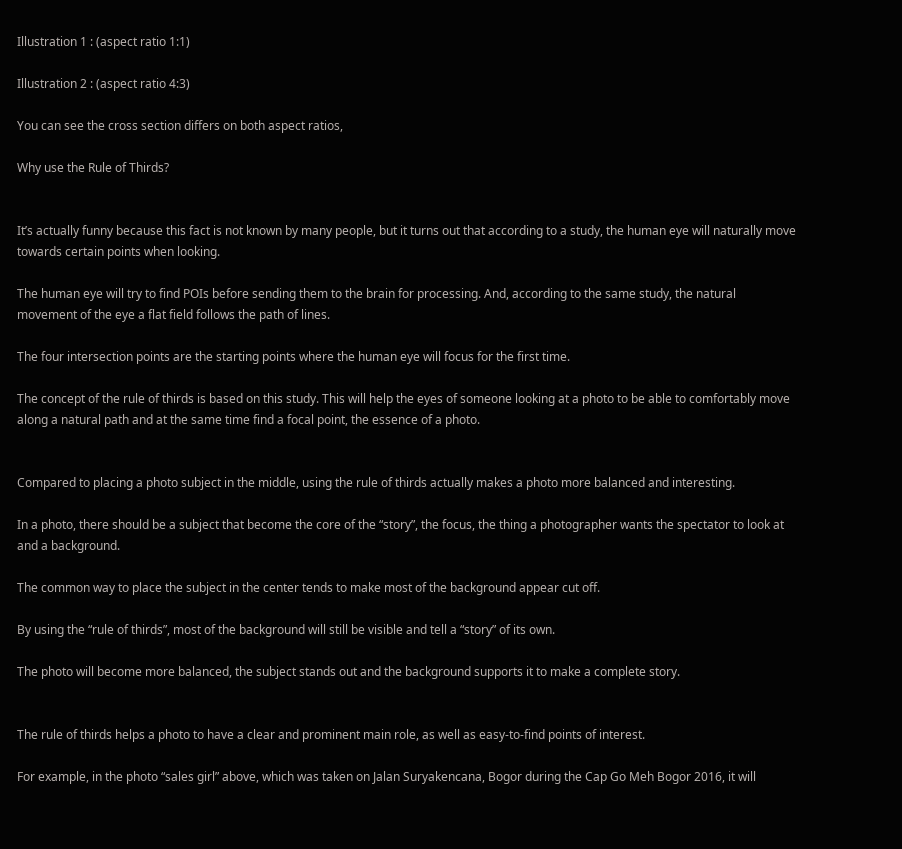Illustration 1 : (aspect ratio 1:1)

Illustration 2 : (aspect ratio 4:3)

You can see the cross section differs on both aspect ratios,

Why use the Rule of Thirds?


It’s actually funny because this fact is not known by many people, but it turns out that according to a study, the human eye will naturally move towards certain points when looking.

The human eye will try to find POIs before sending them to the brain for processing. And, according to the same study, the natural movement of the eye a flat field follows the path of lines.

The four intersection points are the starting points where the human eye will focus for the first time.

The concept of the rule of thirds is based on this study. This will help the eyes of someone looking at a photo to be able to comfortably move along a natural path and at the same time find a focal point, the essence of a photo.


Compared to placing a photo subject in the middle, using the rule of thirds actually makes a photo more balanced and interesting.

In a photo, there should be a subject that become the core of the “story”, the focus, the thing a photographer wants the spectator to look at and a background.

The common way to place the subject in the center tends to make most of the background appear cut off.

By using the “rule of thirds”, most of the background will still be visible and tell a “story” of its own.

The photo will become more balanced, the subject stands out and the background supports it to make a complete story.


The rule of thirds helps a photo to have a clear and prominent main role, as well as easy-to-find points of interest.

For example, in the photo “sales girl” above, which was taken on Jalan Suryakencana, Bogor during the Cap Go Meh Bogor 2016, it will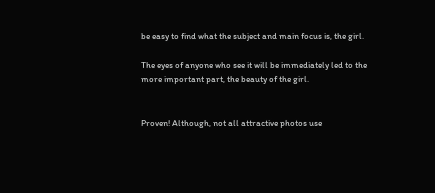be easy to find what the subject and main focus is, the girl.

The eyes of anyone who see it will be immediately led to the more important part, the beauty of the girl.


Proven! Although, not all attractive photos use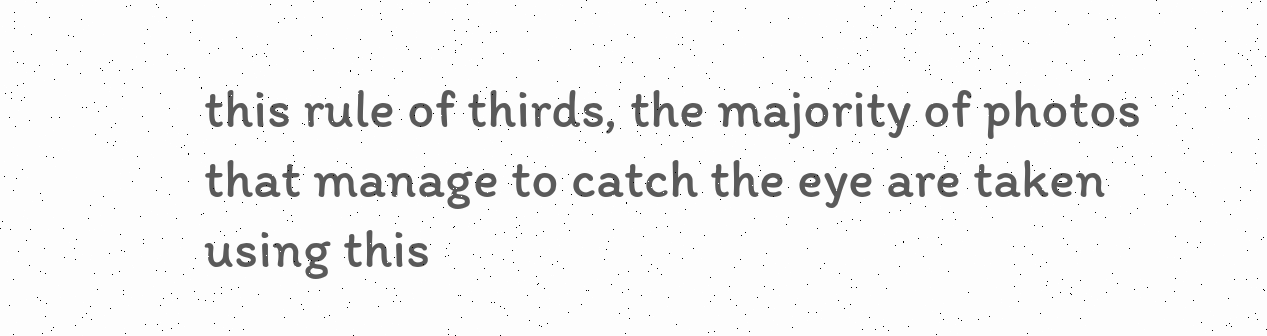this rule of thirds, the majority of photos that manage to catch the eye are taken using this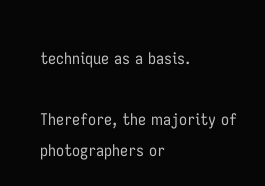technique as a basis.

Therefore, the majority of photographers or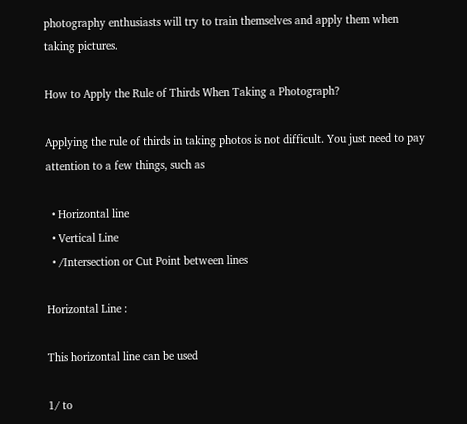photography enthusiasts will try to train themselves and apply them when taking pictures.

How to Apply the Rule of Thirds When Taking a Photograph?

Applying the rule of thirds in taking photos is not difficult. You just need to pay attention to a few things, such as

  • Horizontal line
  • Vertical Line
  • /Intersection or Cut Point between lines

Horizontal Line :

This horizontal line can be used

1/ to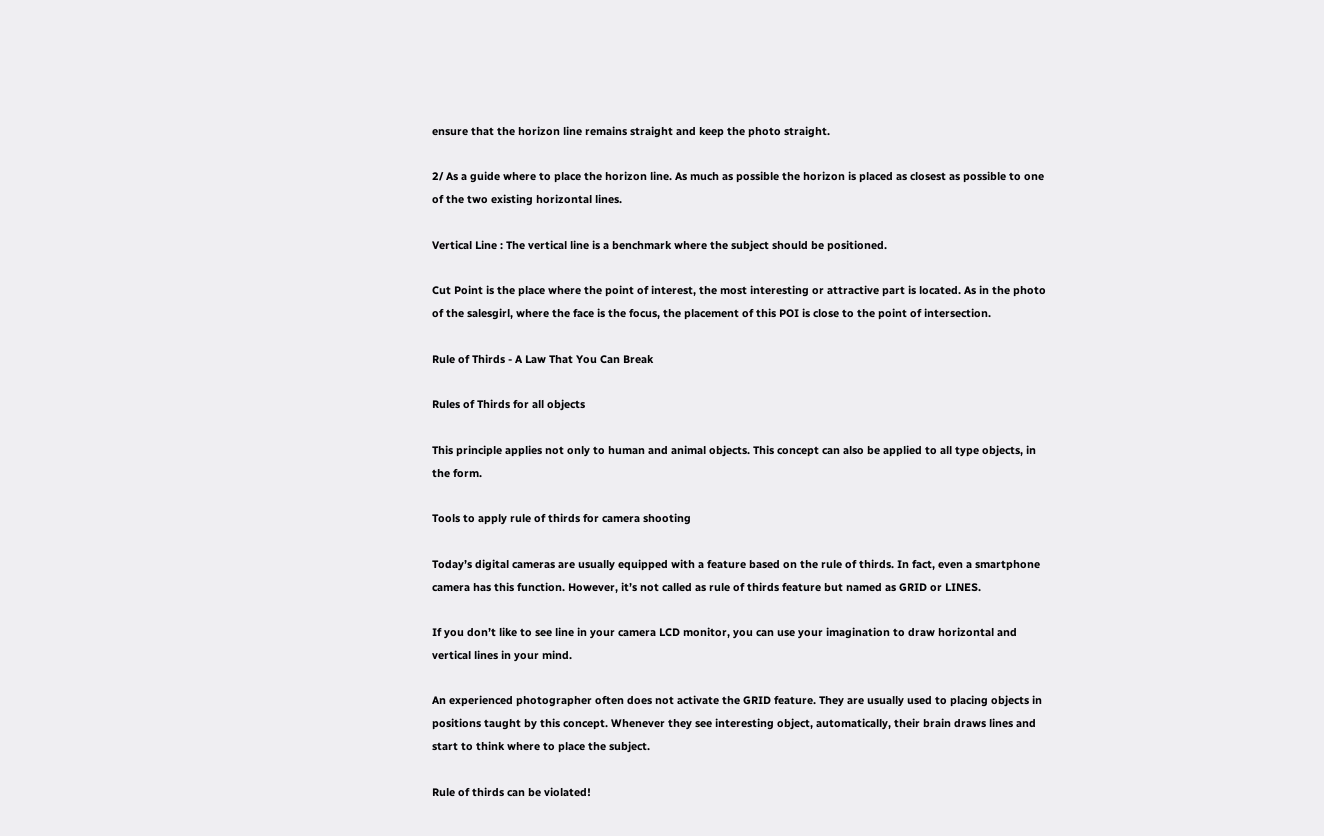ensure that the horizon line remains straight and keep the photo straight.

2/ As a guide where to place the horizon line. As much as possible the horizon is placed as closest as possible to one of the two existing horizontal lines.

Vertical Line : The vertical line is a benchmark where the subject should be positioned.

Cut Point is the place where the point of interest, the most interesting or attractive part is located. As in the photo of the salesgirl, where the face is the focus, the placement of this POI is close to the point of intersection.

Rule of Thirds - A Law That You Can Break

Rules of Thirds for all objects

This principle applies not only to human and animal objects. This concept can also be applied to all type objects, in the form.

Tools to apply rule of thirds for camera shooting

Today’s digital cameras are usually equipped with a feature based on the rule of thirds. In fact, even a smartphone camera has this function. However, it’s not called as rule of thirds feature but named as GRID or LINES.

If you don’t like to see line in your camera LCD monitor, you can use your imagination to draw horizontal and vertical lines in your mind.

An experienced photographer often does not activate the GRID feature. They are usually used to placing objects in positions taught by this concept. Whenever they see interesting object, automatically, their brain draws lines and start to think where to place the subject.

Rule of thirds can be violated!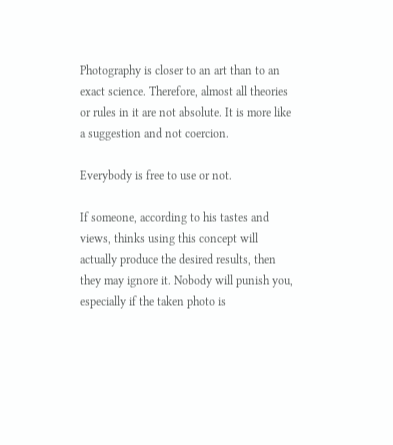Photography is closer to an art than to an exact science. Therefore, almost all theories or rules in it are not absolute. It is more like a suggestion and not coercion.

Everybody is free to use or not.

If someone, according to his tastes and views, thinks using this concept will actually produce the desired results, then they may ignore it. Nobody will punish you, especially if the taken photo is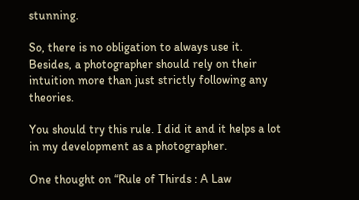stunning.

So, there is no obligation to always use it. Besides, a photographer should rely on their intuition more than just strictly following any theories.

You should try this rule. I did it and it helps a lot in my development as a photographer.

One thought on “Rule of Thirds : A Law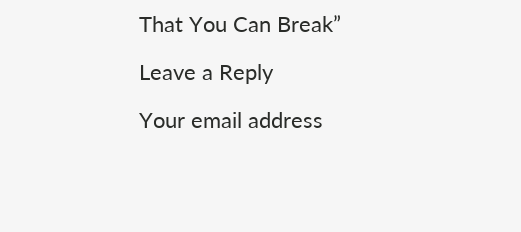That You Can Break”

Leave a Reply

Your email address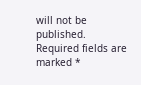will not be published. Required fields are marked *